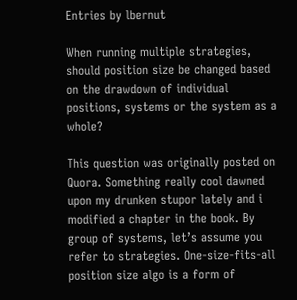Entries by lbernut

When running multiple strategies, should position size be changed based on the drawdown of individual positions, systems or the system as a whole?

This question was originally posted on Quora. Something really cool dawned upon my drunken stupor lately and i modified a chapter in the book. By group of systems, let’s assume you refer to strategies. One-size-fits-all position size algo is a form of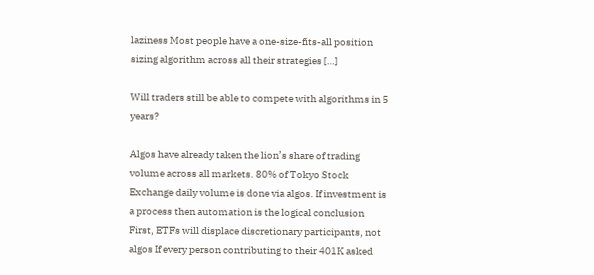laziness Most people have a one-size-fits-all position sizing algorithm across all their strategies […]

Will traders still be able to compete with algorithms in 5 years?

Algos have already taken the lion’s share of trading volume across all markets. 80% of Tokyo Stock Exchange daily volume is done via algos. If investment is a process then automation is the logical conclusion First, ETFs will displace discretionary participants, not algos If every person contributing to their 401K asked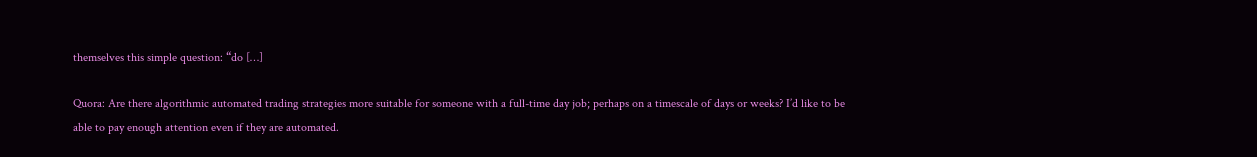themselves this simple question: “do […]

Quora: Are there algorithmic automated trading strategies more suitable for someone with a full-time day job; perhaps on a timescale of days or weeks? I’d like to be able to pay enough attention even if they are automated.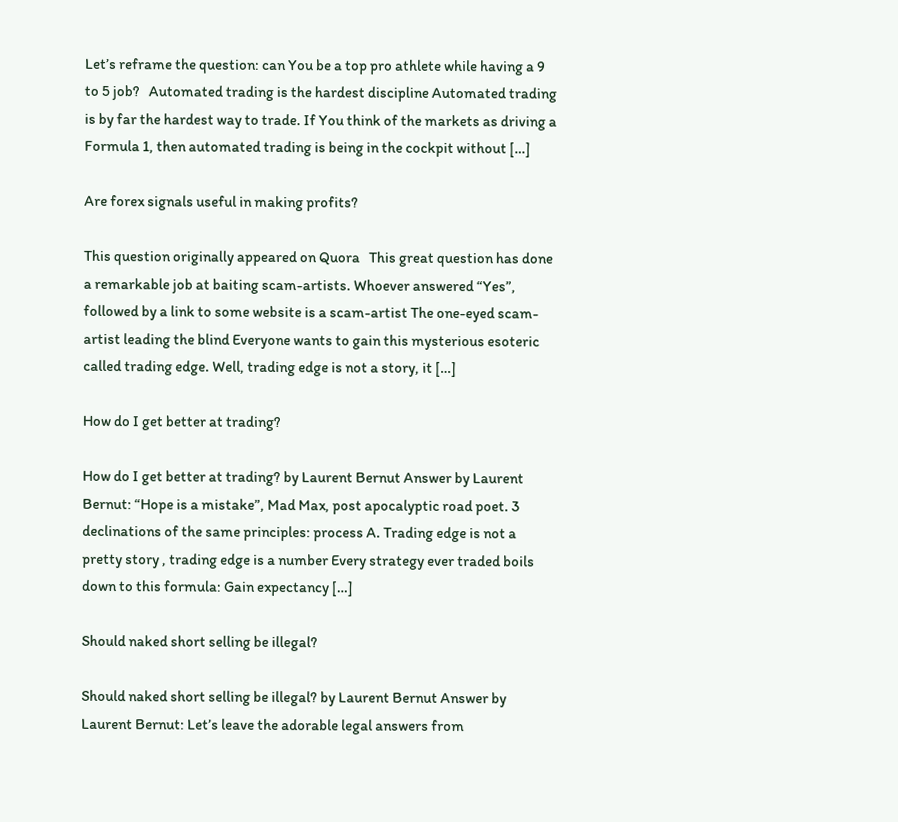Let’s reframe the question: can You be a top pro athlete while having a 9 to 5 job?   Automated trading is the hardest discipline Automated trading is by far the hardest way to trade. If You think of the markets as driving a Formula 1, then automated trading is being in the cockpit without […]

Are forex signals useful in making profits?

This question originally appeared on Quora   This great question has done a remarkable job at baiting scam-artists. Whoever answered “Yes”, followed by a link to some website is a scam-artist The one-eyed scam-artist leading the blind Everyone wants to gain this mysterious esoteric called trading edge. Well, trading edge is not a story, it […]

How do I get better at trading?

How do I get better at trading? by Laurent Bernut Answer by Laurent Bernut: “Hope is a mistake”, Mad Max, post apocalyptic road poet. 3 declinations of the same principles: process A. Trading edge is not a pretty story , trading edge is a number Every strategy ever traded boils down to this formula: Gain expectancy […]

Should naked short selling be illegal?

Should naked short selling be illegal? by Laurent Bernut Answer by Laurent Bernut: Let’s leave the adorable legal answers from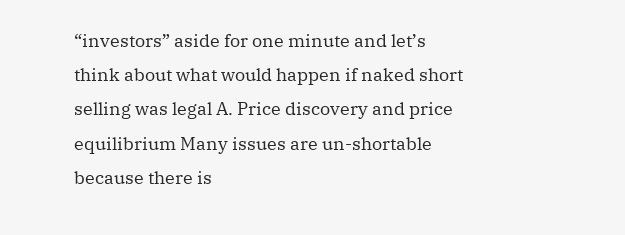“investors” aside for one minute and let’s think about what would happen if naked short selling was legal A. Price discovery and price equilibrium Many issues are un-shortable because there is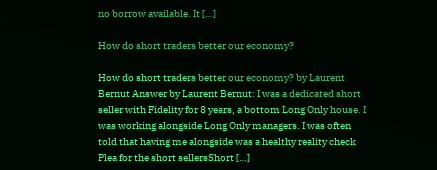no borrow available. It […]

How do short traders better our economy?

How do short traders better our economy? by Laurent Bernut Answer by Laurent Bernut: I was a dedicated short seller with Fidelity for 8 years, a bottom Long Only house. I was working alongside Long Only managers. I was often told that having me alongside was a healthy reality check Plea for the short sellersShort […]